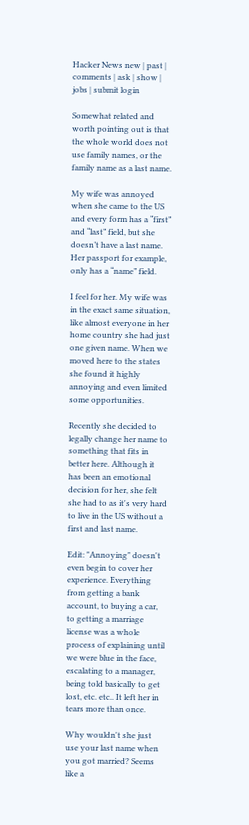Hacker News new | past | comments | ask | show | jobs | submit login

Somewhat related and worth pointing out is that the whole world does not use family names, or the family name as a last name.

My wife was annoyed when she came to the US and every form has a “first” and “last” field, but she doesn’t have a last name. Her passport for example, only has a “name” field.

I feel for her. My wife was in the exact same situation, like almost everyone in her home country she had just one given name. When we moved here to the states she found it highly annoying and even limited some opportunities.

Recently she decided to legally change her name to something that fits in better here. Although it has been an emotional decision for her, she felt she had to as it's very hard to live in the US without a first and last name.

Edit: "Annoying" doesn't even begin to cover her experience. Everything from getting a bank account, to buying a car, to getting a marriage license was a whole process of explaining until we were blue in the face, escalating to a manager, being told basically to get lost, etc. etc.. It left her in tears more than once.

Why wouldn't she just use your last name when you got married? Seems like a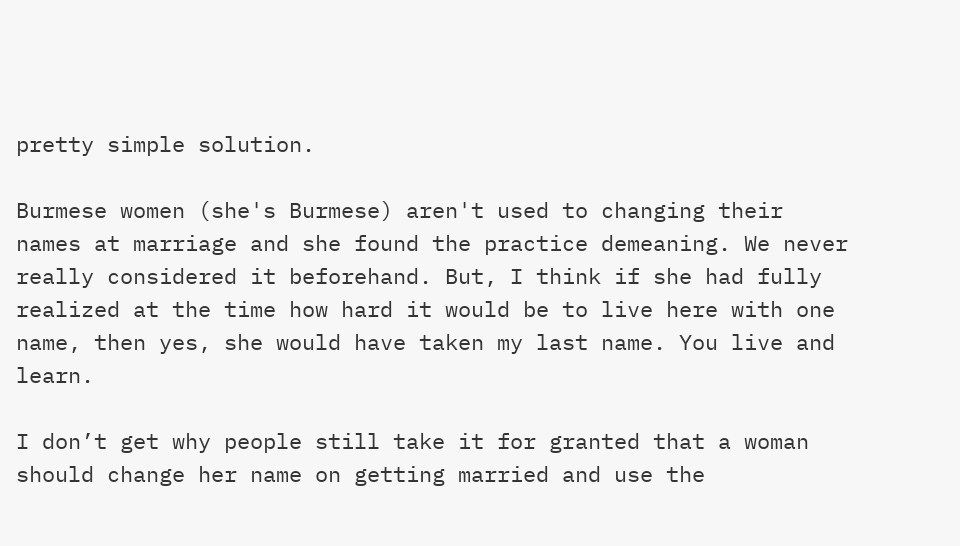pretty simple solution.

Burmese women (she's Burmese) aren't used to changing their names at marriage and she found the practice demeaning. We never really considered it beforehand. But, I think if she had fully realized at the time how hard it would be to live here with one name, then yes, she would have taken my last name. You live and learn.

I don’t get why people still take it for granted that a woman should change her name on getting married and use the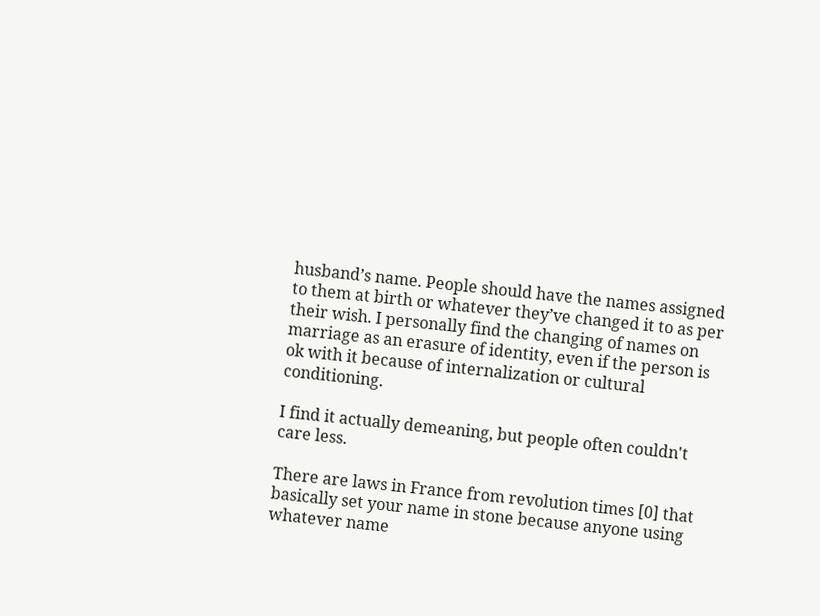husband’s name. People should have the names assigned to them at birth or whatever they’ve changed it to as per their wish. I personally find the changing of names on marriage as an erasure of identity, even if the person is ok with it because of internalization or cultural conditioning.

I find it actually demeaning, but people often couldn't care less.

There are laws in France from revolution times [0] that basically set your name in stone because anyone using whatever name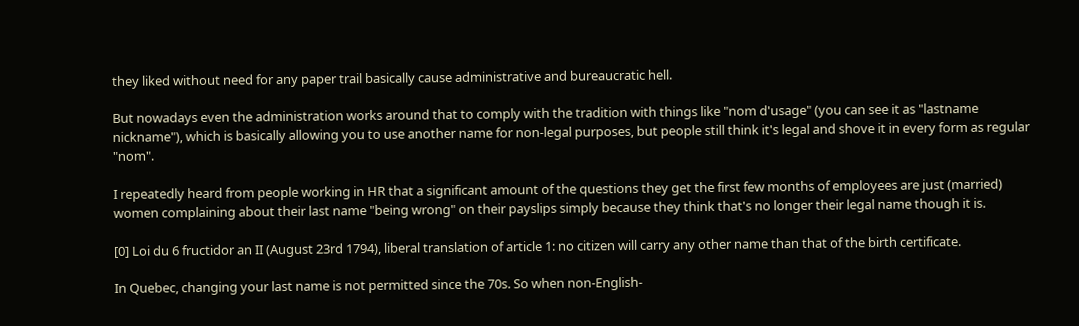they liked without need for any paper trail basically cause administrative and bureaucratic hell.

But nowadays even the administration works around that to comply with the tradition with things like "nom d'usage" (you can see it as "lastname nickname"), which is basically allowing you to use another name for non-legal purposes, but people still think it's legal and shove it in every form as regular "nom".

I repeatedly heard from people working in HR that a significant amount of the questions they get the first few months of employees are just (married) women complaining about their last name "being wrong" on their payslips simply because they think that's no longer their legal name though it is.

[0] Loi du 6 fructidor an II (August 23rd 1794), liberal translation of article 1: no citizen will carry any other name than that of the birth certificate.

In Quebec, changing your last name is not permitted since the 70s. So when non-English-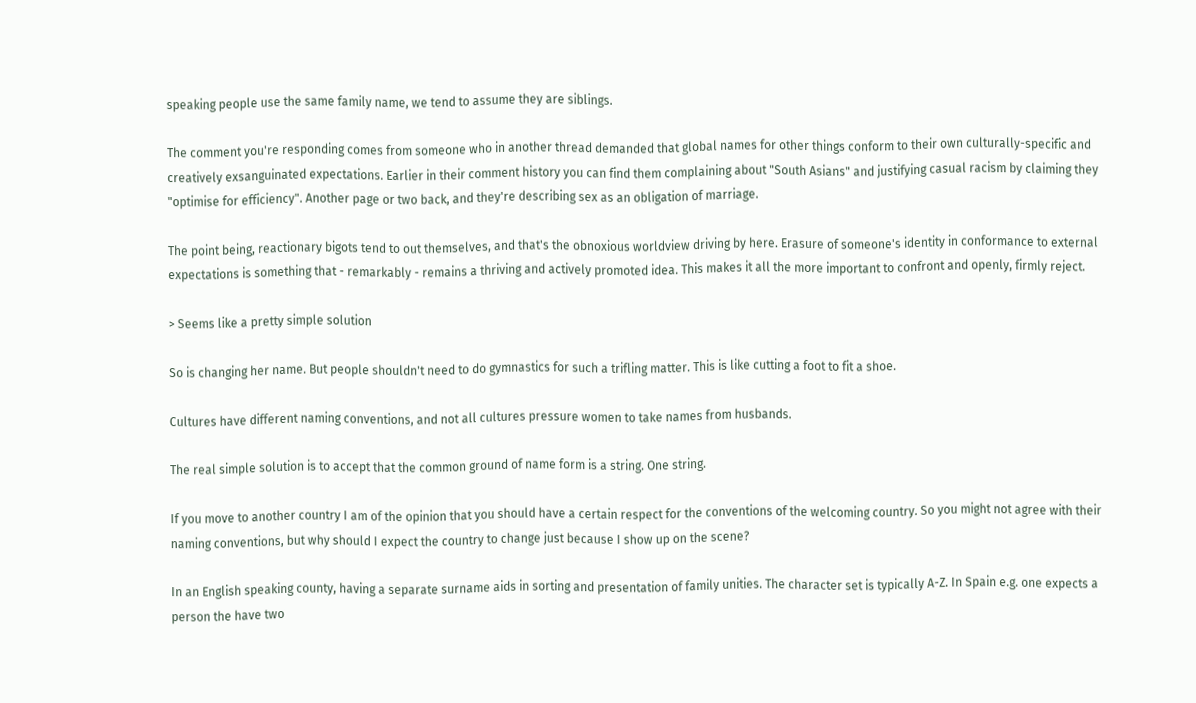speaking people use the same family name, we tend to assume they are siblings.

The comment you're responding comes from someone who in another thread demanded that global names for other things conform to their own culturally-specific and creatively exsanguinated expectations. Earlier in their comment history you can find them complaining about "South Asians" and justifying casual racism by claiming they "optimise for efficiency". Another page or two back, and they're describing sex as an obligation of marriage.

The point being, reactionary bigots tend to out themselves, and that's the obnoxious worldview driving by here. Erasure of someone's identity in conformance to external expectations is something that - remarkably - remains a thriving and actively promoted idea. This makes it all the more important to confront and openly, firmly reject.

> Seems like a pretty simple solution

So is changing her name. But people shouldn't need to do gymnastics for such a trifling matter. This is like cutting a foot to fit a shoe.

Cultures have different naming conventions, and not all cultures pressure women to take names from husbands.

The real simple solution is to accept that the common ground of name form is a string. One string.

If you move to another country I am of the opinion that you should have a certain respect for the conventions of the welcoming country. So you might not agree with their naming conventions, but why should I expect the country to change just because I show up on the scene?

In an English speaking county, having a separate surname aids in sorting and presentation of family unities. The character set is typically A-Z. In Spain e.g. one expects a person the have two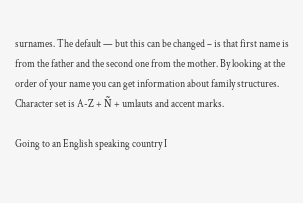surnames. The default — but this can be changed – is that first name is from the father and the second one from the mother. By looking at the order of your name you can get information about family structures. Character set is A-Z + Ñ + umlauts and accent marks.

Going to an English speaking country I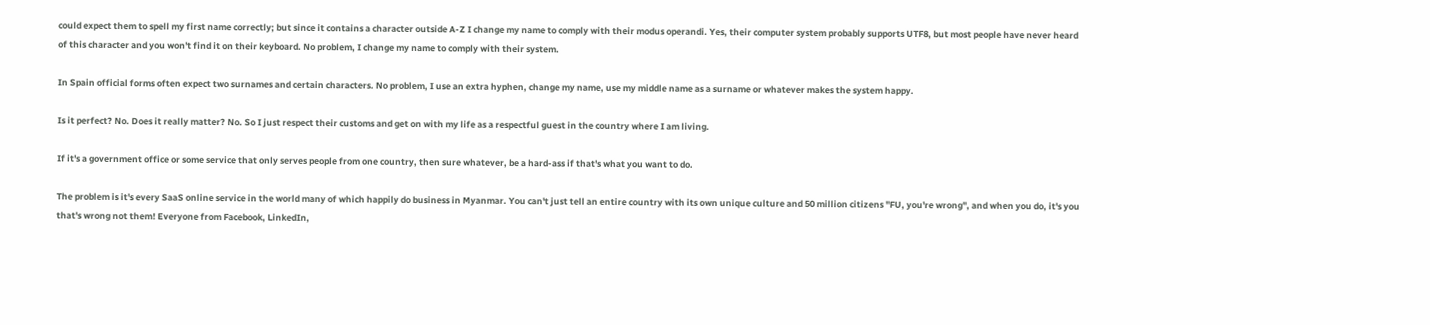could expect them to spell my first name correctly; but since it contains a character outside A-Z I change my name to comply with their modus operandi. Yes, their computer system probably supports UTF8, but most people have never heard of this character and you won't find it on their keyboard. No problem, I change my name to comply with their system.

In Spain official forms often expect two surnames and certain characters. No problem, I use an extra hyphen, change my name, use my middle name as a surname or whatever makes the system happy.

Is it perfect? No. Does it really matter? No. So I just respect their customs and get on with my life as a respectful guest in the country where I am living.

If it's a government office or some service that only serves people from one country, then sure whatever, be a hard-ass if that's what you want to do.

The problem is it's every SaaS online service in the world many of which happily do business in Myanmar. You can't just tell an entire country with its own unique culture and 50 million citizens "FU, you're wrong", and when you do, it's you that's wrong not them! Everyone from Facebook, LinkedIn,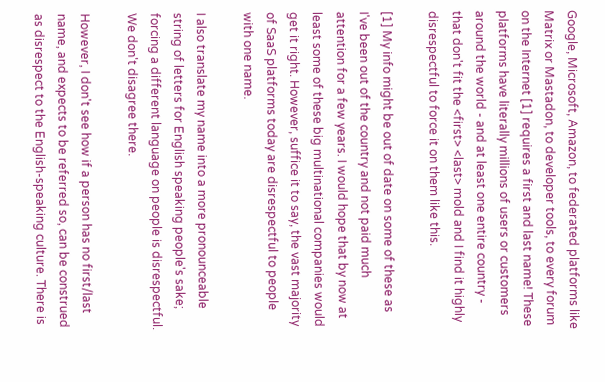Google, Microsoft, Amazon, to federated platforms like Matrix or Mastadon, to developer tools, to every forum on the Internet [1] requires a first and last name! These platforms have literally millions of users or customers around the world - and at least one entire country - that don't fit the <first> <last> mold and I find it highly disrespectful to force it on them like this.

[1] My info might be out of date on some of these as I've been out of the country and not paid much attention for a few years. I would hope that by now at least some of these big multinational companies would get it right. However, suffice it to say, the vast majority of SaaS platforms today are disrespectful to people with one name.

I also translate my name into a more pronounceable string of letters for English speaking people's sake; forcing a different language on people is disrespectful. We don't disagree there.

However, I don't see how if a person has no first/last name, and expects to be referred so, can be construed as disrespect to the English-speaking culture. There is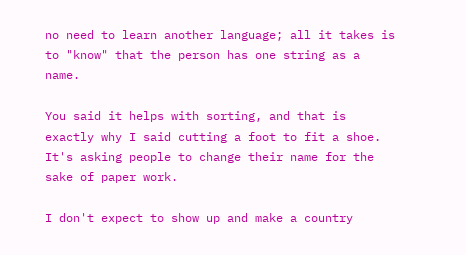no need to learn another language; all it takes is to "know" that the person has one string as a name.

You said it helps with sorting, and that is exactly why I said cutting a foot to fit a shoe. It's asking people to change their name for the sake of paper work.

I don't expect to show up and make a country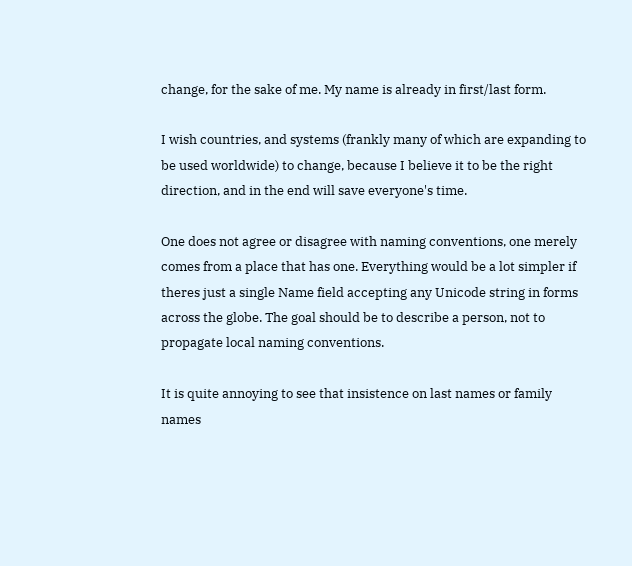change, for the sake of me. My name is already in first/last form.

I wish countries, and systems (frankly many of which are expanding to be used worldwide) to change, because I believe it to be the right direction, and in the end will save everyone's time.

One does not agree or disagree with naming conventions, one merely comes from a place that has one. Everything would be a lot simpler if theres just a single Name field accepting any Unicode string in forms across the globe. The goal should be to describe a person, not to propagate local naming conventions.

It is quite annoying to see that insistence on last names or family names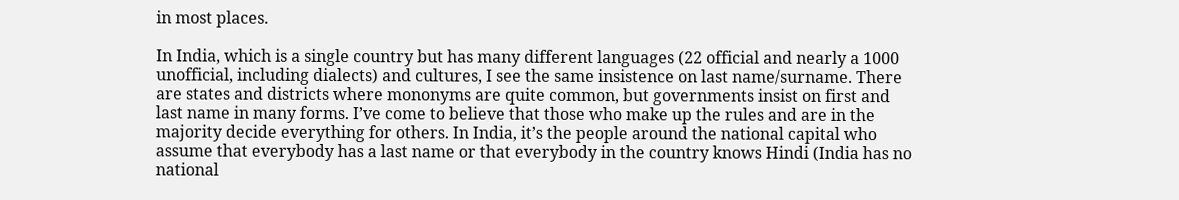in most places.

In India, which is a single country but has many different languages (22 official and nearly a 1000 unofficial, including dialects) and cultures, I see the same insistence on last name/surname. There are states and districts where mononyms are quite common, but governments insist on first and last name in many forms. I’ve come to believe that those who make up the rules and are in the majority decide everything for others. In India, it’s the people around the national capital who assume that everybody has a last name or that everybody in the country knows Hindi (India has no national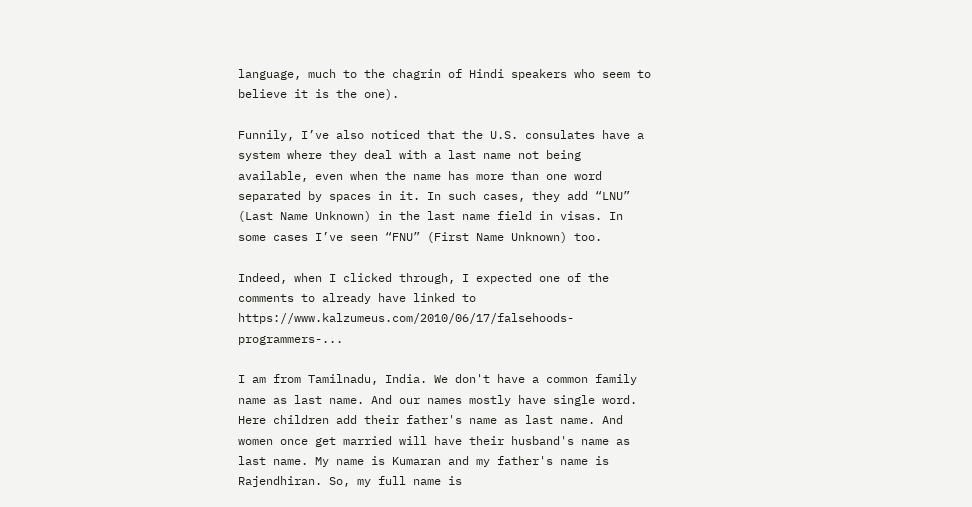language, much to the chagrin of Hindi speakers who seem to believe it is the one).

Funnily, I’ve also noticed that the U.S. consulates have a system where they deal with a last name not being available, even when the name has more than one word separated by spaces in it. In such cases, they add “LNU” (Last Name Unknown) in the last name field in visas. In some cases I’ve seen “FNU” (First Name Unknown) too.

Indeed, when I clicked through, I expected one of the comments to already have linked to https://www.kalzumeus.com/2010/06/17/falsehoods-programmers-...

I am from Tamilnadu, India. We don't have a common family name as last name. And our names mostly have single word. Here children add their father's name as last name. And women once get married will have their husband's name as last name. My name is Kumaran and my father's name is Rajendhiran. So, my full name is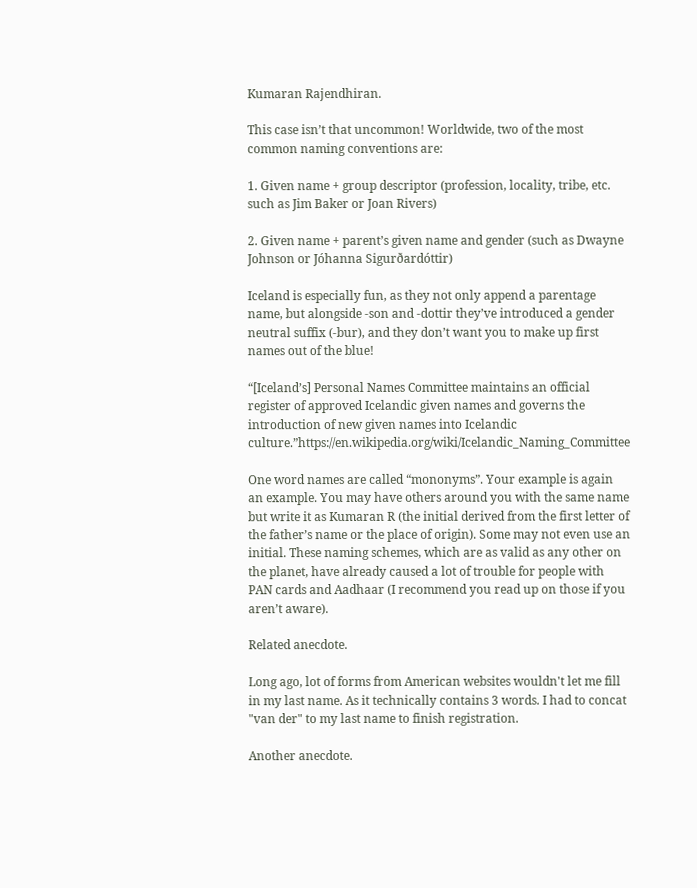Kumaran Rajendhiran.

This case isn’t that uncommon! Worldwide, two of the most common naming conventions are:

1. Given name + group descriptor (profession, locality, tribe, etc. such as Jim Baker or Joan Rivers)

2. Given name + parent’s given name and gender (such as Dwayne Johnson or Jóhanna Sigurðardóttir)

Iceland is especially fun, as they not only append a parentage name, but alongside -son and -dottir they’ve introduced a gender neutral suffix (-bur), and they don’t want you to make up first names out of the blue!

“[Iceland’s] Personal Names Committee maintains an official register of approved Icelandic given names and governs the introduction of new given names into Icelandic culture.”https://en.wikipedia.org/wiki/Icelandic_Naming_Committee

One word names are called “mononyms”. Your example is again an example. You may have others around you with the same name but write it as Kumaran R (the initial derived from the first letter of the father’s name or the place of origin). Some may not even use an initial. These naming schemes, which are as valid as any other on the planet, have already caused a lot of trouble for people with PAN cards and Aadhaar (I recommend you read up on those if you aren’t aware).

Related anecdote.

Long ago, lot of forms from American websites wouldn't let me fill in my last name. As it technically contains 3 words. I had to concat "van der" to my last name to finish registration.

Another anecdote.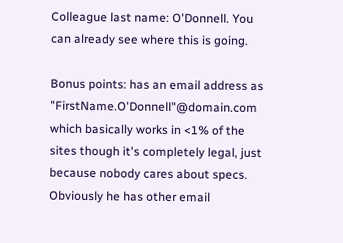Colleague last name: O'Donnell. You can already see where this is going.

Bonus points: has an email address as "FirstName.O'Donnell"@domain.com which basically works in <1% of the sites though it's completely legal, just because nobody cares about specs. Obviously he has other email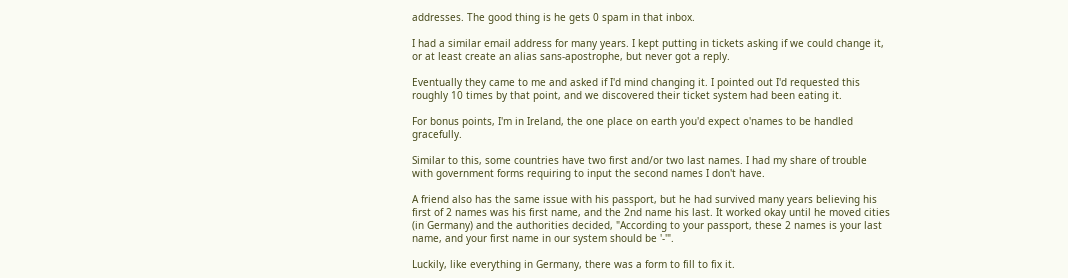addresses. The good thing is he gets 0 spam in that inbox.

I had a similar email address for many years. I kept putting in tickets asking if we could change it, or at least create an alias sans-apostrophe, but never got a reply.

Eventually they came to me and asked if I'd mind changing it. I pointed out I'd requested this roughly 10 times by that point, and we discovered their ticket system had been eating it.

For bonus points, I'm in Ireland, the one place on earth you'd expect o'names to be handled gracefully.

Similar to this, some countries have two first and/or two last names. I had my share of trouble with government forms requiring to input the second names I don't have.

A friend also has the same issue with his passport, but he had survived many years believing his first of 2 names was his first name, and the 2nd name his last. It worked okay until he moved cities (in Germany) and the authorities decided, "According to your passport, these 2 names is your last name, and your first name in our system should be '-'".

Luckily, like everything in Germany, there was a form to fill to fix it.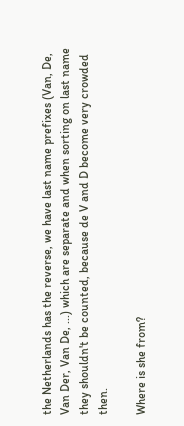the Netherlands has the reverse, we have last name prefixes (Van, De, Van Der, Van De, ...) which are separate and when sorting on last name they shouldn't be counted, because de V and D become very crowded then.

Where is she from?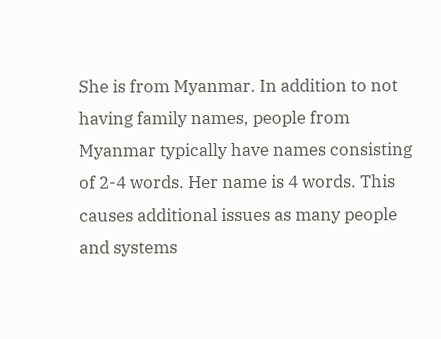She is from Myanmar. In addition to not having family names, people from Myanmar typically have names consisting of 2-4 words. Her name is 4 words. This causes additional issues as many people and systems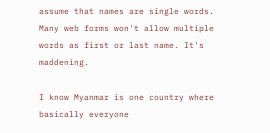assume that names are single words. Many web forms won't allow multiple words as first or last name. It's maddening.

I know Myanmar is one country where basically everyone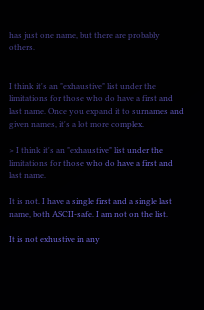has just one name, but there are probably others.


I think it's an "exhaustive" list under the limitations for those who do have a first and last name. Once you expand it to surnames and given names, it's a lot more complex.

> I think it's an "exhaustive" list under the limitations for those who do have a first and last name.

It is not. I have a single first and a single last name, both ASCII-safe. I am not on the list.

It is not exhustive in any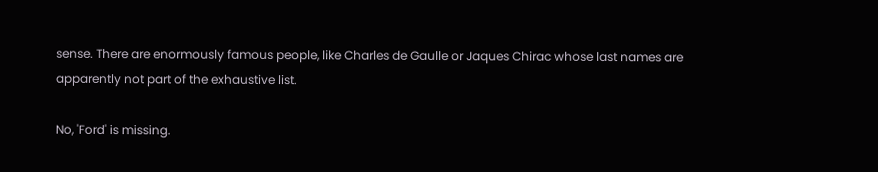sense. There are enormously famous people, like Charles de Gaulle or Jaques Chirac whose last names are apparently not part of the exhaustive list.

No, 'Ford' is missing.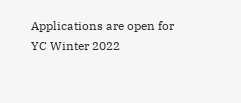Applications are open for YC Winter 2022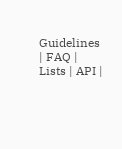Guidelines | FAQ | Lists | API |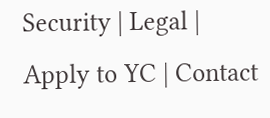Security | Legal | Apply to YC | Contact